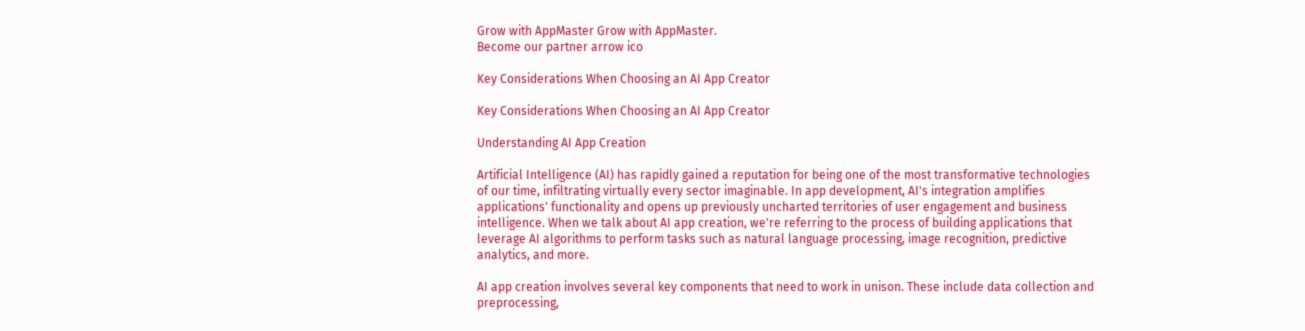Grow with AppMaster Grow with AppMaster.
Become our partner arrow ico

Key Considerations When Choosing an AI App Creator

Key Considerations When Choosing an AI App Creator

Understanding AI App Creation

Artificial Intelligence (AI) has rapidly gained a reputation for being one of the most transformative technologies of our time, infiltrating virtually every sector imaginable. In app development, AI's integration amplifies applications' functionality and opens up previously uncharted territories of user engagement and business intelligence. When we talk about AI app creation, we're referring to the process of building applications that leverage AI algorithms to perform tasks such as natural language processing, image recognition, predictive analytics, and more.

AI app creation involves several key components that need to work in unison. These include data collection and preprocessing,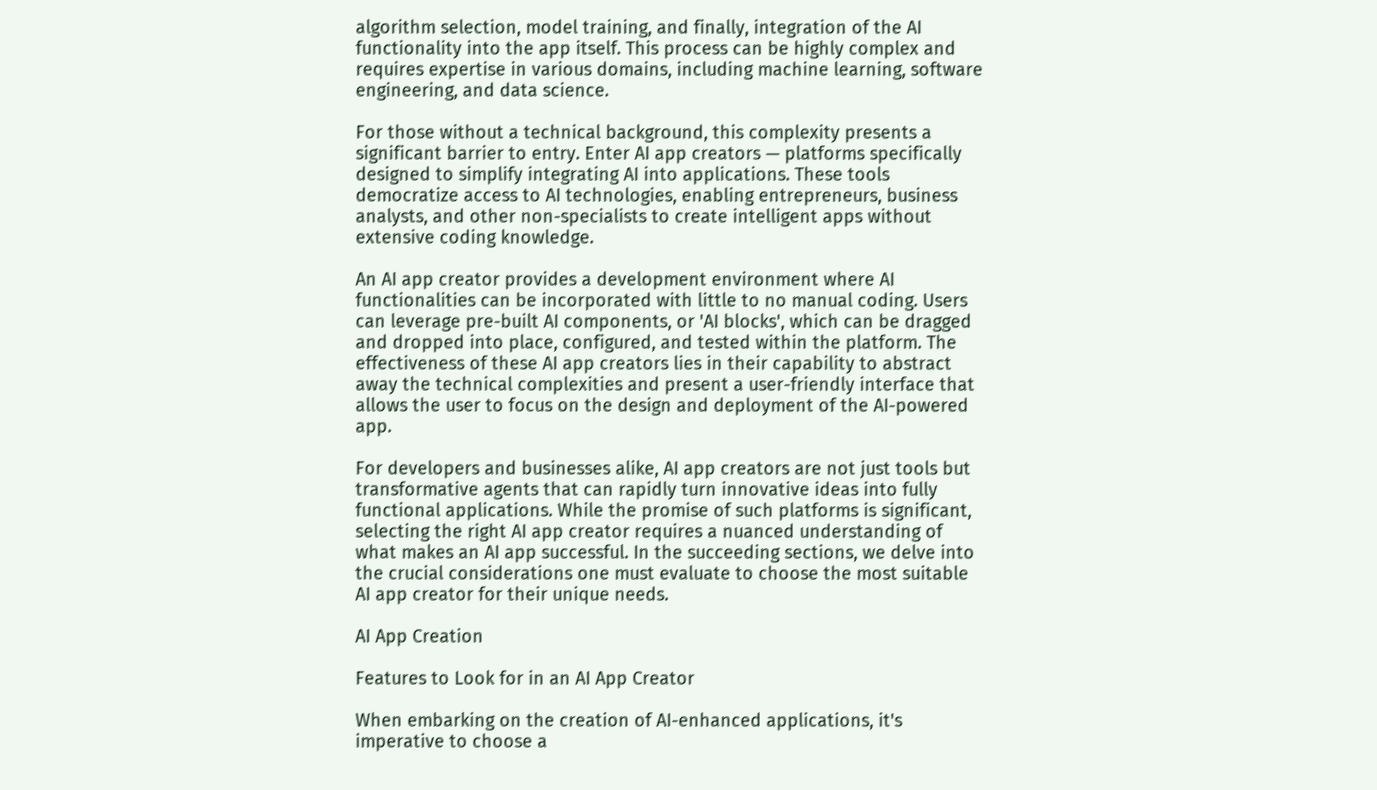algorithm selection, model training, and finally, integration of the AI functionality into the app itself. This process can be highly complex and requires expertise in various domains, including machine learning, software engineering, and data science.

For those without a technical background, this complexity presents a significant barrier to entry. Enter AI app creators — platforms specifically designed to simplify integrating AI into applications. These tools democratize access to AI technologies, enabling entrepreneurs, business analysts, and other non-specialists to create intelligent apps without extensive coding knowledge.

An AI app creator provides a development environment where AI functionalities can be incorporated with little to no manual coding. Users can leverage pre-built AI components, or 'AI blocks', which can be dragged and dropped into place, configured, and tested within the platform. The effectiveness of these AI app creators lies in their capability to abstract away the technical complexities and present a user-friendly interface that allows the user to focus on the design and deployment of the AI-powered app.

For developers and businesses alike, AI app creators are not just tools but transformative agents that can rapidly turn innovative ideas into fully functional applications. While the promise of such platforms is significant, selecting the right AI app creator requires a nuanced understanding of what makes an AI app successful. In the succeeding sections, we delve into the crucial considerations one must evaluate to choose the most suitable AI app creator for their unique needs.

AI App Creation

Features to Look for in an AI App Creator

When embarking on the creation of AI-enhanced applications, it's imperative to choose a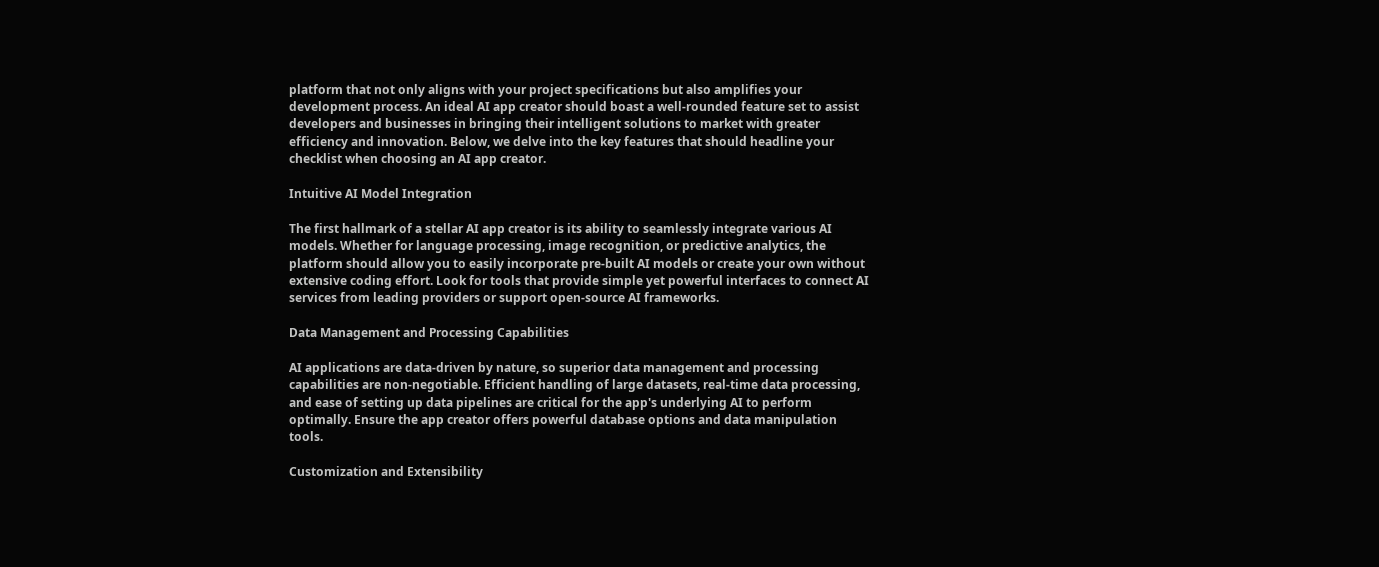platform that not only aligns with your project specifications but also amplifies your development process. An ideal AI app creator should boast a well-rounded feature set to assist developers and businesses in bringing their intelligent solutions to market with greater efficiency and innovation. Below, we delve into the key features that should headline your checklist when choosing an AI app creator.

Intuitive AI Model Integration

The first hallmark of a stellar AI app creator is its ability to seamlessly integrate various AI models. Whether for language processing, image recognition, or predictive analytics, the platform should allow you to easily incorporate pre-built AI models or create your own without extensive coding effort. Look for tools that provide simple yet powerful interfaces to connect AI services from leading providers or support open-source AI frameworks.

Data Management and Processing Capabilities

AI applications are data-driven by nature, so superior data management and processing capabilities are non-negotiable. Efficient handling of large datasets, real-time data processing, and ease of setting up data pipelines are critical for the app's underlying AI to perform optimally. Ensure the app creator offers powerful database options and data manipulation tools.

Customization and Extensibility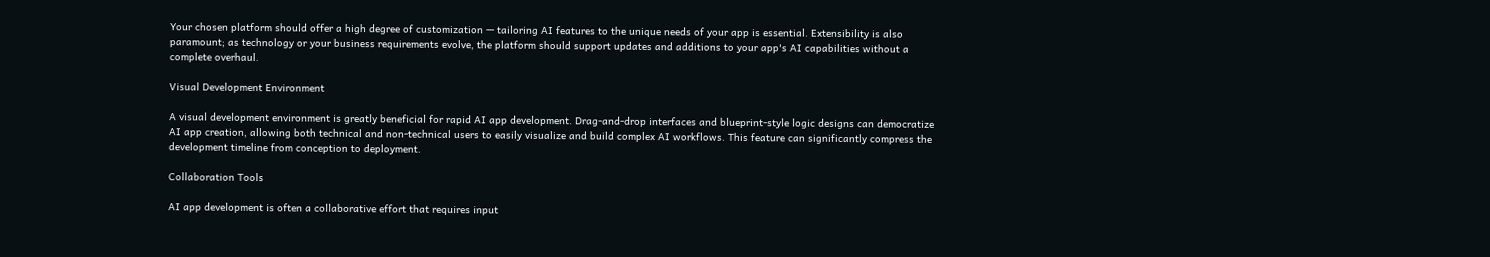Your chosen platform should offer a high degree of customization — tailoring AI features to the unique needs of your app is essential. Extensibility is also paramount; as technology or your business requirements evolve, the platform should support updates and additions to your app's AI capabilities without a complete overhaul.

Visual Development Environment

A visual development environment is greatly beneficial for rapid AI app development. Drag-and-drop interfaces and blueprint-style logic designs can democratize AI app creation, allowing both technical and non-technical users to easily visualize and build complex AI workflows. This feature can significantly compress the development timeline from conception to deployment.

Collaboration Tools

AI app development is often a collaborative effort that requires input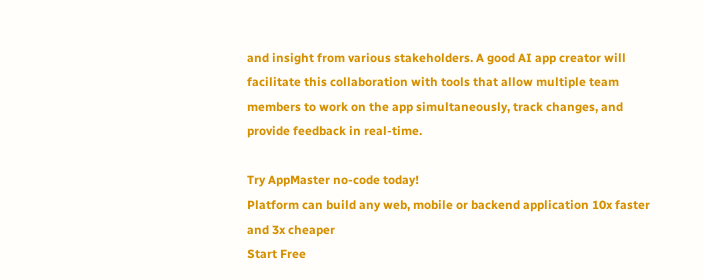and insight from various stakeholders. A good AI app creator will facilitate this collaboration with tools that allow multiple team members to work on the app simultaneously, track changes, and provide feedback in real-time.

Try AppMaster no-code today!
Platform can build any web, mobile or backend application 10x faster and 3x cheaper
Start Free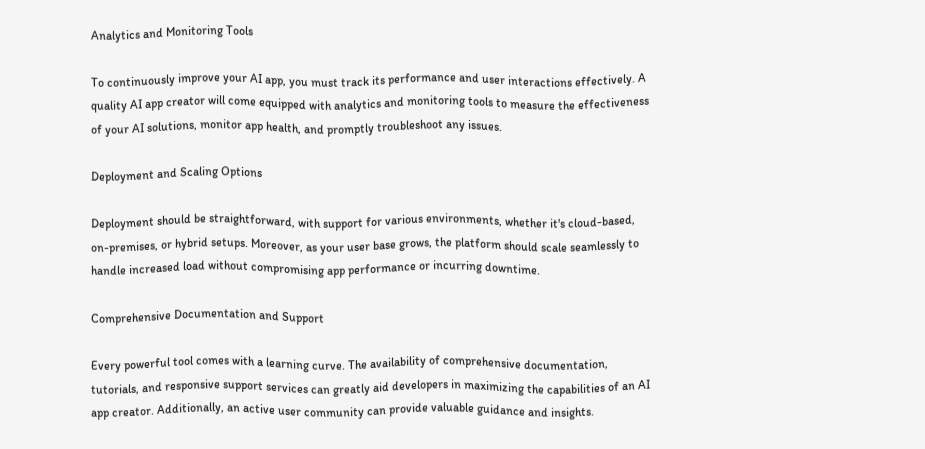Analytics and Monitoring Tools

To continuously improve your AI app, you must track its performance and user interactions effectively. A quality AI app creator will come equipped with analytics and monitoring tools to measure the effectiveness of your AI solutions, monitor app health, and promptly troubleshoot any issues.

Deployment and Scaling Options

Deployment should be straightforward, with support for various environments, whether it's cloud-based, on-premises, or hybrid setups. Moreover, as your user base grows, the platform should scale seamlessly to handle increased load without compromising app performance or incurring downtime.

Comprehensive Documentation and Support

Every powerful tool comes with a learning curve. The availability of comprehensive documentation, tutorials, and responsive support services can greatly aid developers in maximizing the capabilities of an AI app creator. Additionally, an active user community can provide valuable guidance and insights.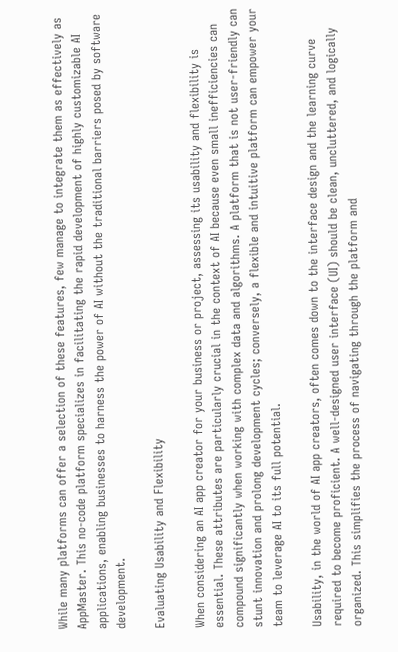While many platforms can offer a selection of these features, few manage to integrate them as effectively as AppMaster. This no-code platform specializes in facilitating the rapid development of highly customizable AI applications, enabling businesses to harness the power of AI without the traditional barriers posed by software development.

Evaluating Usability and Flexibility

When considering an AI app creator for your business or project, assessing its usability and flexibility is essential. These attributes are particularly crucial in the context of AI because even small inefficiencies can compound significantly when working with complex data and algorithms. A platform that is not user-friendly can stunt innovation and prolong development cycles; conversely, a flexible and intuitive platform can empower your team to leverage AI to its full potential.

Usability, in the world of AI app creators, often comes down to the interface design and the learning curve required to become proficient. A well-designed user interface (UI) should be clean, uncluttered, and logically organized. This simplifies the process of navigating through the platform and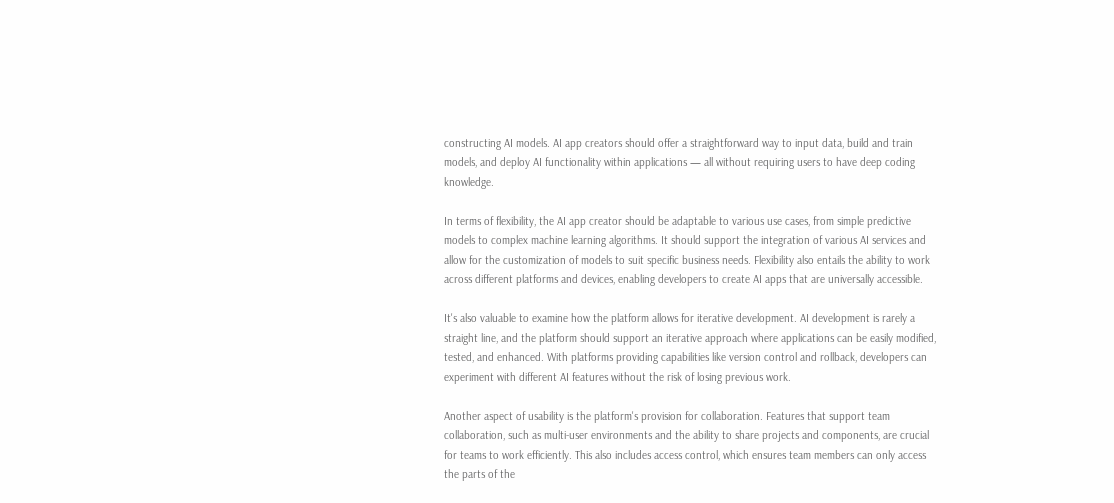constructing AI models. AI app creators should offer a straightforward way to input data, build and train models, and deploy AI functionality within applications — all without requiring users to have deep coding knowledge.

In terms of flexibility, the AI app creator should be adaptable to various use cases, from simple predictive models to complex machine learning algorithms. It should support the integration of various AI services and allow for the customization of models to suit specific business needs. Flexibility also entails the ability to work across different platforms and devices, enabling developers to create AI apps that are universally accessible.

It's also valuable to examine how the platform allows for iterative development. AI development is rarely a straight line, and the platform should support an iterative approach where applications can be easily modified, tested, and enhanced. With platforms providing capabilities like version control and rollback, developers can experiment with different AI features without the risk of losing previous work.

Another aspect of usability is the platform's provision for collaboration. Features that support team collaboration, such as multi-user environments and the ability to share projects and components, are crucial for teams to work efficiently. This also includes access control, which ensures team members can only access the parts of the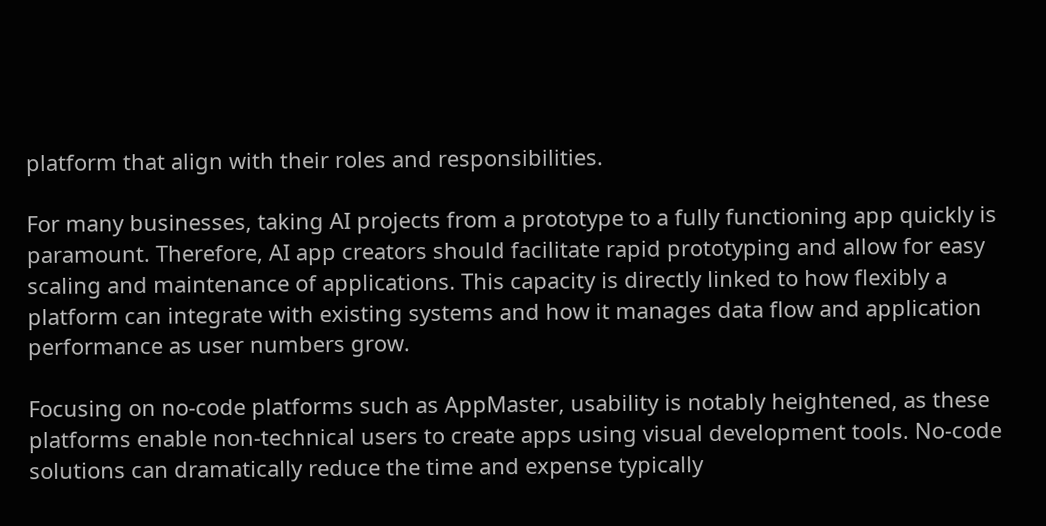platform that align with their roles and responsibilities.

For many businesses, taking AI projects from a prototype to a fully functioning app quickly is paramount. Therefore, AI app creators should facilitate rapid prototyping and allow for easy scaling and maintenance of applications. This capacity is directly linked to how flexibly a platform can integrate with existing systems and how it manages data flow and application performance as user numbers grow.

Focusing on no-code platforms such as AppMaster, usability is notably heightened, as these platforms enable non-technical users to create apps using visual development tools. No-code solutions can dramatically reduce the time and expense typically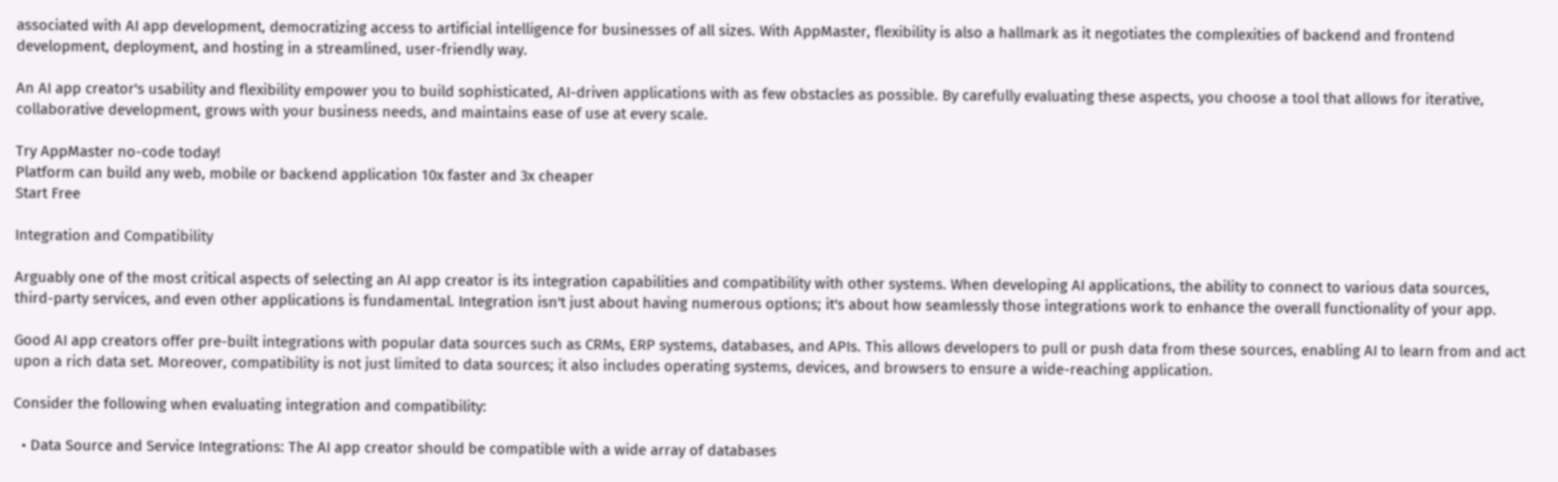associated with AI app development, democratizing access to artificial intelligence for businesses of all sizes. With AppMaster, flexibility is also a hallmark as it negotiates the complexities of backend and frontend development, deployment, and hosting in a streamlined, user-friendly way.

An AI app creator's usability and flexibility empower you to build sophisticated, AI-driven applications with as few obstacles as possible. By carefully evaluating these aspects, you choose a tool that allows for iterative, collaborative development, grows with your business needs, and maintains ease of use at every scale.

Try AppMaster no-code today!
Platform can build any web, mobile or backend application 10x faster and 3x cheaper
Start Free

Integration and Compatibility

Arguably one of the most critical aspects of selecting an AI app creator is its integration capabilities and compatibility with other systems. When developing AI applications, the ability to connect to various data sources, third-party services, and even other applications is fundamental. Integration isn't just about having numerous options; it's about how seamlessly those integrations work to enhance the overall functionality of your app.

Good AI app creators offer pre-built integrations with popular data sources such as CRMs, ERP systems, databases, and APIs. This allows developers to pull or push data from these sources, enabling AI to learn from and act upon a rich data set. Moreover, compatibility is not just limited to data sources; it also includes operating systems, devices, and browsers to ensure a wide-reaching application.

Consider the following when evaluating integration and compatibility:

  • Data Source and Service Integrations: The AI app creator should be compatible with a wide array of databases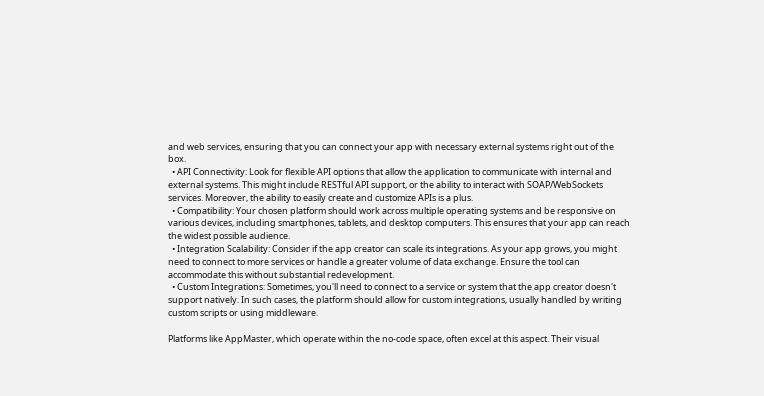and web services, ensuring that you can connect your app with necessary external systems right out of the box.
  • API Connectivity: Look for flexible API options that allow the application to communicate with internal and external systems. This might include RESTful API support, or the ability to interact with SOAP/WebSockets services. Moreover, the ability to easily create and customize APIs is a plus.
  • Compatibility: Your chosen platform should work across multiple operating systems and be responsive on various devices, including smartphones, tablets, and desktop computers. This ensures that your app can reach the widest possible audience.
  • Integration Scalability: Consider if the app creator can scale its integrations. As your app grows, you might need to connect to more services or handle a greater volume of data exchange. Ensure the tool can accommodate this without substantial redevelopment.
  • Custom Integrations: Sometimes, you'll need to connect to a service or system that the app creator doesn't support natively. In such cases, the platform should allow for custom integrations, usually handled by writing custom scripts or using middleware.

Platforms like AppMaster, which operate within the no-code space, often excel at this aspect. Their visual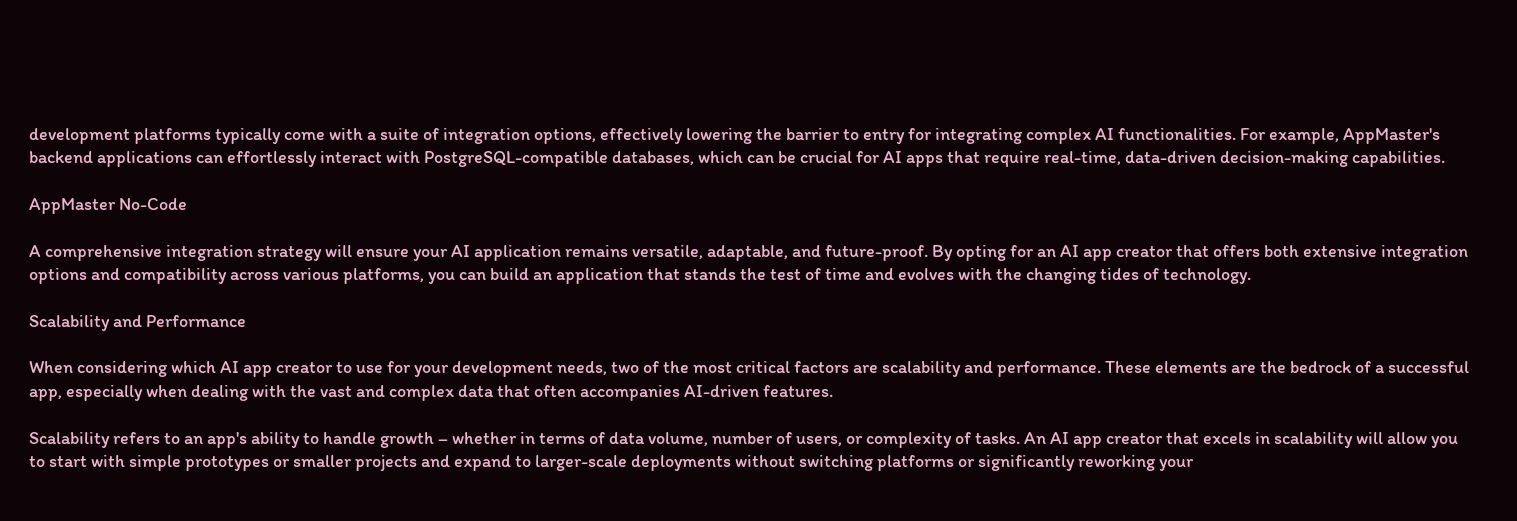development platforms typically come with a suite of integration options, effectively lowering the barrier to entry for integrating complex AI functionalities. For example, AppMaster's backend applications can effortlessly interact with PostgreSQL-compatible databases, which can be crucial for AI apps that require real-time, data-driven decision-making capabilities.

AppMaster No-Code

A comprehensive integration strategy will ensure your AI application remains versatile, adaptable, and future-proof. By opting for an AI app creator that offers both extensive integration options and compatibility across various platforms, you can build an application that stands the test of time and evolves with the changing tides of technology.

Scalability and Performance

When considering which AI app creator to use for your development needs, two of the most critical factors are scalability and performance. These elements are the bedrock of a successful app, especially when dealing with the vast and complex data that often accompanies AI-driven features.

Scalability refers to an app's ability to handle growth – whether in terms of data volume, number of users, or complexity of tasks. An AI app creator that excels in scalability will allow you to start with simple prototypes or smaller projects and expand to larger-scale deployments without switching platforms or significantly reworking your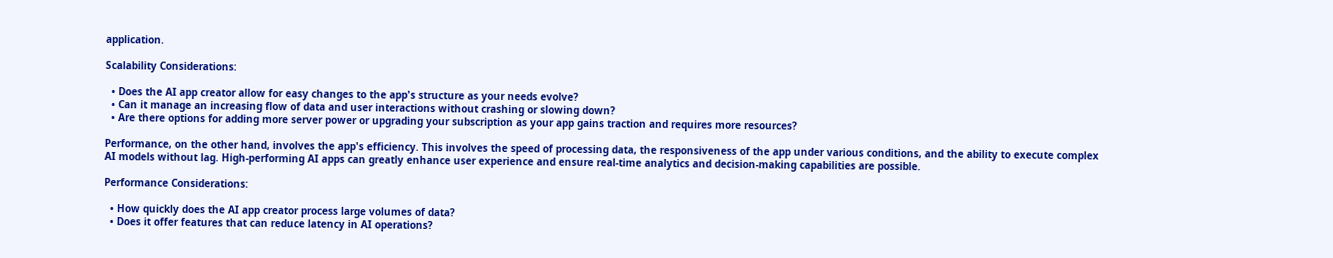application.

Scalability Considerations:

  • Does the AI app creator allow for easy changes to the app's structure as your needs evolve?
  • Can it manage an increasing flow of data and user interactions without crashing or slowing down?
  • Are there options for adding more server power or upgrading your subscription as your app gains traction and requires more resources?

Performance, on the other hand, involves the app's efficiency. This involves the speed of processing data, the responsiveness of the app under various conditions, and the ability to execute complex AI models without lag. High-performing AI apps can greatly enhance user experience and ensure real-time analytics and decision-making capabilities are possible.

Performance Considerations:

  • How quickly does the AI app creator process large volumes of data?
  • Does it offer features that can reduce latency in AI operations?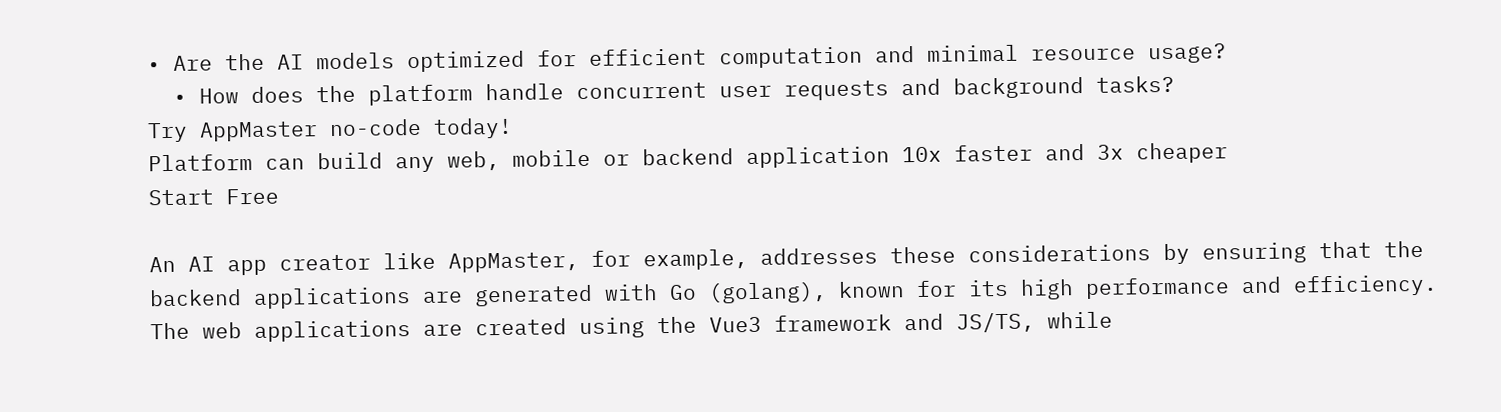• Are the AI models optimized for efficient computation and minimal resource usage?
  • How does the platform handle concurrent user requests and background tasks?
Try AppMaster no-code today!
Platform can build any web, mobile or backend application 10x faster and 3x cheaper
Start Free

An AI app creator like AppMaster, for example, addresses these considerations by ensuring that the backend applications are generated with Go (golang), known for its high performance and efficiency. The web applications are created using the Vue3 framework and JS/TS, while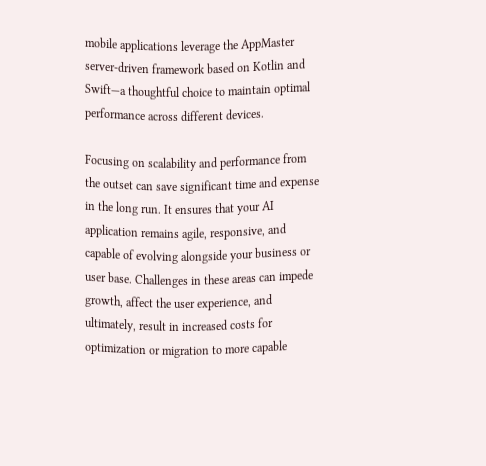mobile applications leverage the AppMaster server-driven framework based on Kotlin and Swift—a thoughtful choice to maintain optimal performance across different devices.

Focusing on scalability and performance from the outset can save significant time and expense in the long run. It ensures that your AI application remains agile, responsive, and capable of evolving alongside your business or user base. Challenges in these areas can impede growth, affect the user experience, and ultimately, result in increased costs for optimization or migration to more capable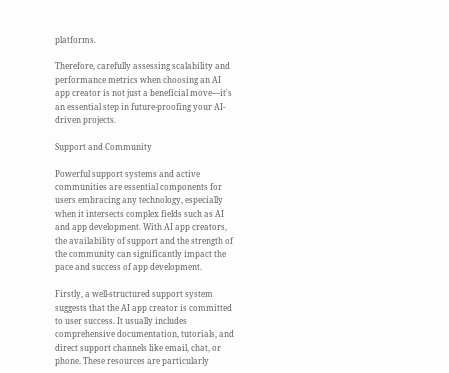platforms.

Therefore, carefully assessing scalability and performance metrics when choosing an AI app creator is not just a beneficial move—it's an essential step in future-proofing your AI-driven projects.

Support and Community

Powerful support systems and active communities are essential components for users embracing any technology, especially when it intersects complex fields such as AI and app development. With AI app creators, the availability of support and the strength of the community can significantly impact the pace and success of app development.

Firstly, a well-structured support system suggests that the AI app creator is committed to user success. It usually includes comprehensive documentation, tutorials, and direct support channels like email, chat, or phone. These resources are particularly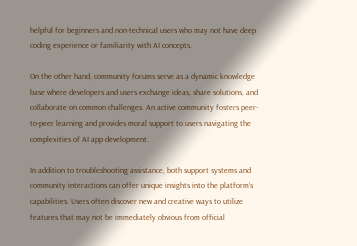helpful for beginners and non-technical users who may not have deep coding experience or familiarity with AI concepts.

On the other hand, community forums serve as a dynamic knowledge base where developers and users exchange ideas, share solutions, and collaborate on common challenges. An active community fosters peer-to-peer learning and provides moral support to users navigating the complexities of AI app development.

In addition to troubleshooting assistance, both support systems and community interactions can offer unique insights into the platform’s capabilities. Users often discover new and creative ways to utilize features that may not be immediately obvious from official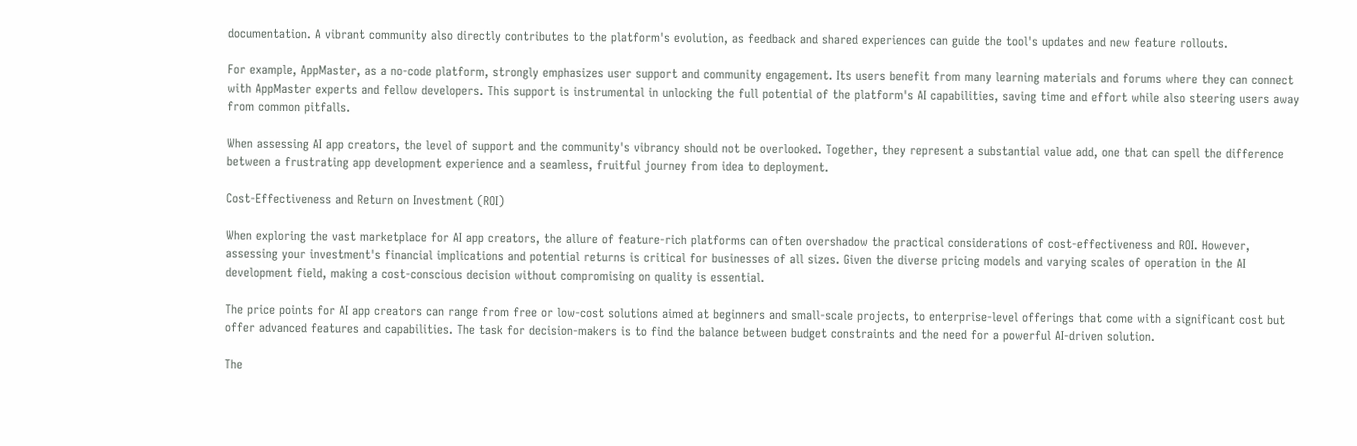documentation. A vibrant community also directly contributes to the platform's evolution, as feedback and shared experiences can guide the tool's updates and new feature rollouts.

For example, AppMaster, as a no-code platform, strongly emphasizes user support and community engagement. Its users benefit from many learning materials and forums where they can connect with AppMaster experts and fellow developers. This support is instrumental in unlocking the full potential of the platform's AI capabilities, saving time and effort while also steering users away from common pitfalls.

When assessing AI app creators, the level of support and the community's vibrancy should not be overlooked. Together, they represent a substantial value add, one that can spell the difference between a frustrating app development experience and a seamless, fruitful journey from idea to deployment.

Cost-Effectiveness and Return on Investment (ROI)

When exploring the vast marketplace for AI app creators, the allure of feature-rich platforms can often overshadow the practical considerations of cost-effectiveness and ROI. However, assessing your investment's financial implications and potential returns is critical for businesses of all sizes. Given the diverse pricing models and varying scales of operation in the AI development field, making a cost-conscious decision without compromising on quality is essential.

The price points for AI app creators can range from free or low-cost solutions aimed at beginners and small-scale projects, to enterprise-level offerings that come with a significant cost but offer advanced features and capabilities. The task for decision-makers is to find the balance between budget constraints and the need for a powerful AI-driven solution.

The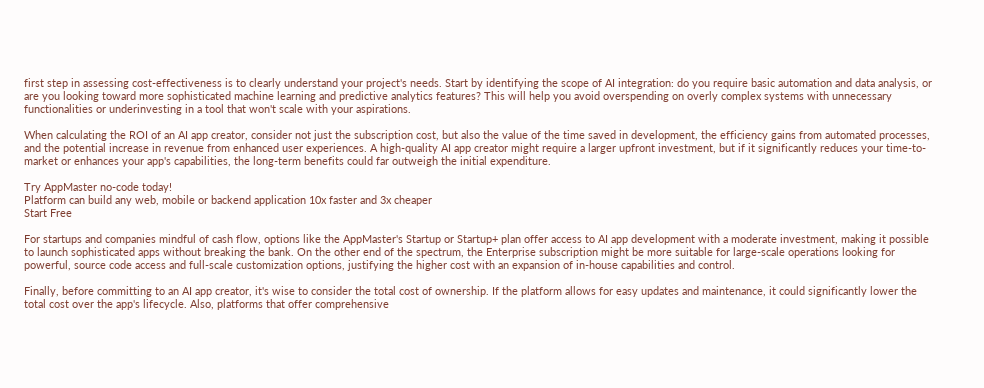first step in assessing cost-effectiveness is to clearly understand your project's needs. Start by identifying the scope of AI integration: do you require basic automation and data analysis, or are you looking toward more sophisticated machine learning and predictive analytics features? This will help you avoid overspending on overly complex systems with unnecessary functionalities or underinvesting in a tool that won't scale with your aspirations.

When calculating the ROI of an AI app creator, consider not just the subscription cost, but also the value of the time saved in development, the efficiency gains from automated processes, and the potential increase in revenue from enhanced user experiences. A high-quality AI app creator might require a larger upfront investment, but if it significantly reduces your time-to-market or enhances your app's capabilities, the long-term benefits could far outweigh the initial expenditure.

Try AppMaster no-code today!
Platform can build any web, mobile or backend application 10x faster and 3x cheaper
Start Free

For startups and companies mindful of cash flow, options like the AppMaster's Startup or Startup+ plan offer access to AI app development with a moderate investment, making it possible to launch sophisticated apps without breaking the bank. On the other end of the spectrum, the Enterprise subscription might be more suitable for large-scale operations looking for powerful, source code access and full-scale customization options, justifying the higher cost with an expansion of in-house capabilities and control.

Finally, before committing to an AI app creator, it's wise to consider the total cost of ownership. If the platform allows for easy updates and maintenance, it could significantly lower the total cost over the app's lifecycle. Also, platforms that offer comprehensive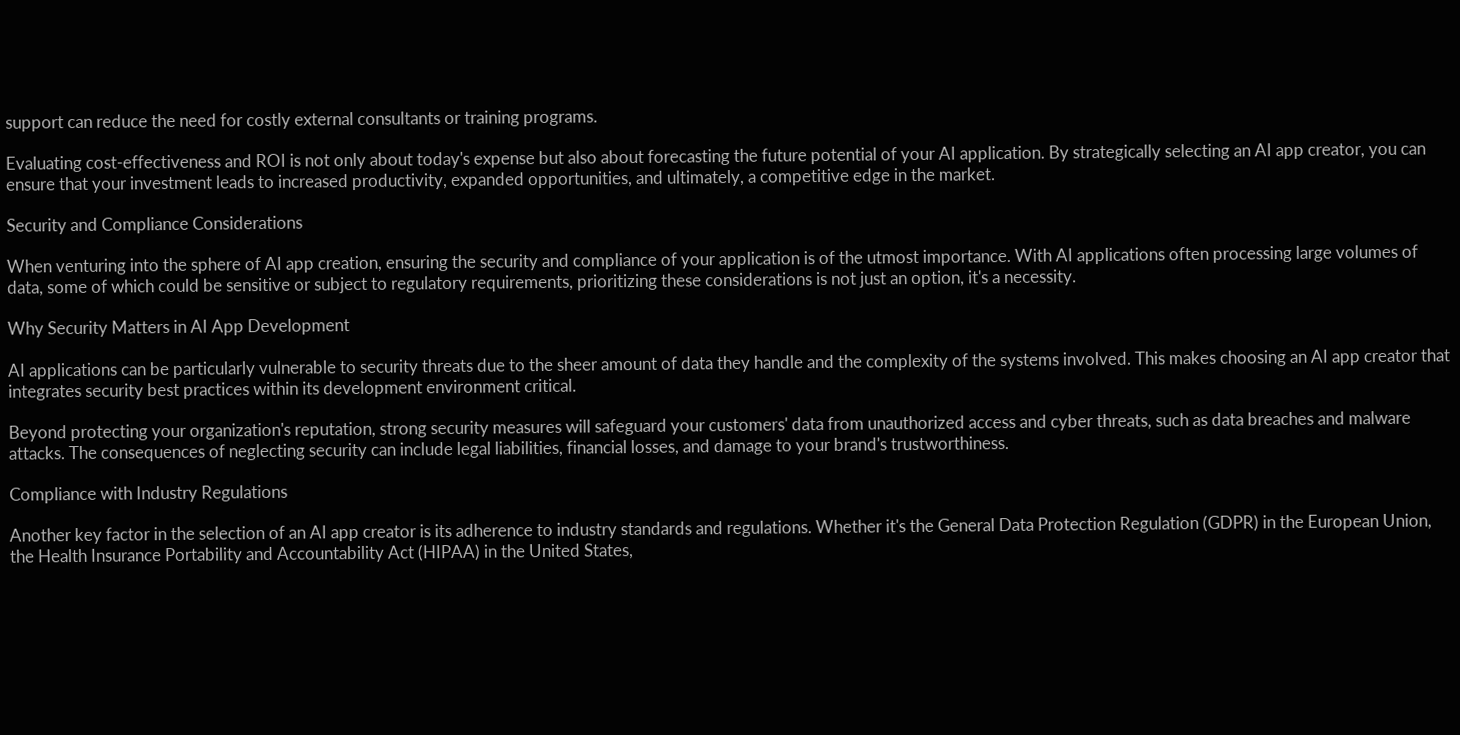support can reduce the need for costly external consultants or training programs.

Evaluating cost-effectiveness and ROI is not only about today's expense but also about forecasting the future potential of your AI application. By strategically selecting an AI app creator, you can ensure that your investment leads to increased productivity, expanded opportunities, and ultimately, a competitive edge in the market.

Security and Compliance Considerations

When venturing into the sphere of AI app creation, ensuring the security and compliance of your application is of the utmost importance. With AI applications often processing large volumes of data, some of which could be sensitive or subject to regulatory requirements, prioritizing these considerations is not just an option, it's a necessity.

Why Security Matters in AI App Development

AI applications can be particularly vulnerable to security threats due to the sheer amount of data they handle and the complexity of the systems involved. This makes choosing an AI app creator that integrates security best practices within its development environment critical.

Beyond protecting your organization's reputation, strong security measures will safeguard your customers' data from unauthorized access and cyber threats, such as data breaches and malware attacks. The consequences of neglecting security can include legal liabilities, financial losses, and damage to your brand's trustworthiness.

Compliance with Industry Regulations

Another key factor in the selection of an AI app creator is its adherence to industry standards and regulations. Whether it's the General Data Protection Regulation (GDPR) in the European Union, the Health Insurance Portability and Accountability Act (HIPAA) in the United States,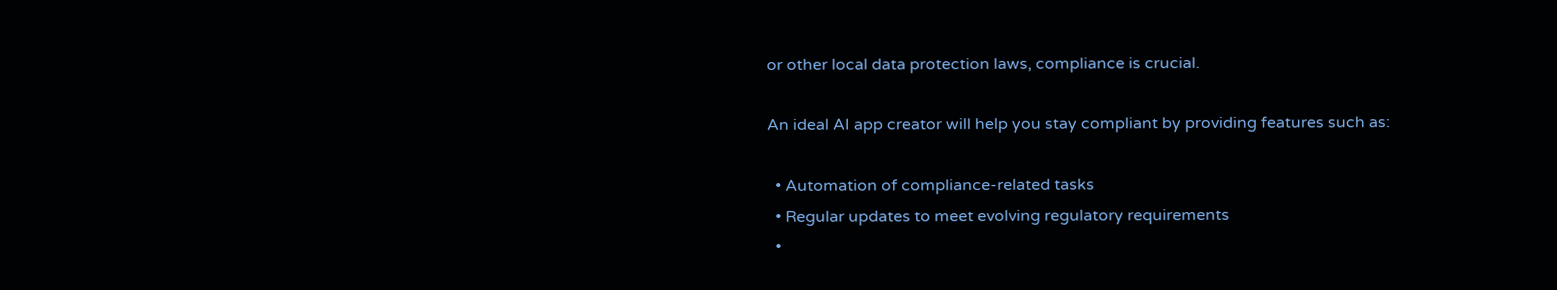or other local data protection laws, compliance is crucial.

An ideal AI app creator will help you stay compliant by providing features such as:

  • Automation of compliance-related tasks
  • Regular updates to meet evolving regulatory requirements
  •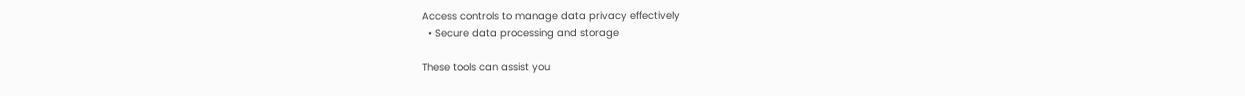Access controls to manage data privacy effectively
  • Secure data processing and storage

These tools can assist you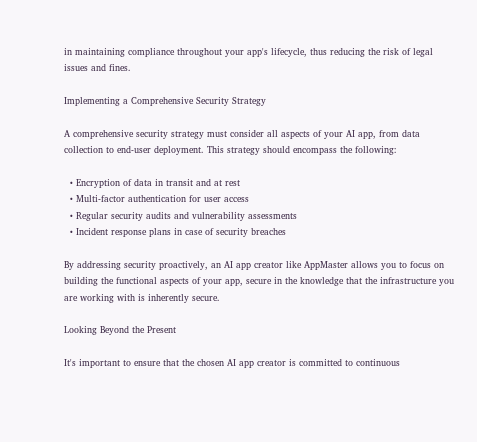in maintaining compliance throughout your app's lifecycle, thus reducing the risk of legal issues and fines.

Implementing a Comprehensive Security Strategy

A comprehensive security strategy must consider all aspects of your AI app, from data collection to end-user deployment. This strategy should encompass the following:

  • Encryption of data in transit and at rest
  • Multi-factor authentication for user access
  • Regular security audits and vulnerability assessments
  • Incident response plans in case of security breaches

By addressing security proactively, an AI app creator like AppMaster allows you to focus on building the functional aspects of your app, secure in the knowledge that the infrastructure you are working with is inherently secure.

Looking Beyond the Present

It's important to ensure that the chosen AI app creator is committed to continuous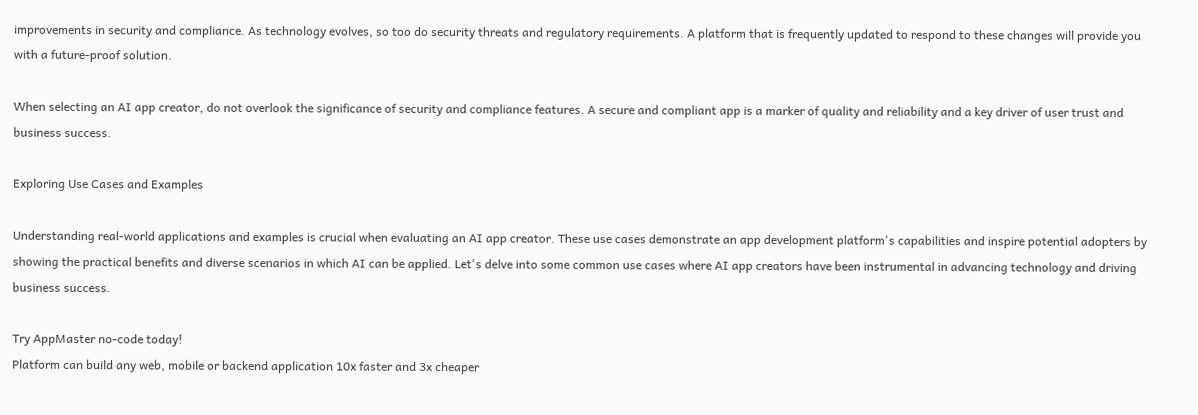improvements in security and compliance. As technology evolves, so too do security threats and regulatory requirements. A platform that is frequently updated to respond to these changes will provide you with a future-proof solution.

When selecting an AI app creator, do not overlook the significance of security and compliance features. A secure and compliant app is a marker of quality and reliability and a key driver of user trust and business success.

Exploring Use Cases and Examples

Understanding real-world applications and examples is crucial when evaluating an AI app creator. These use cases demonstrate an app development platform's capabilities and inspire potential adopters by showing the practical benefits and diverse scenarios in which AI can be applied. Let's delve into some common use cases where AI app creators have been instrumental in advancing technology and driving business success.

Try AppMaster no-code today!
Platform can build any web, mobile or backend application 10x faster and 3x cheaper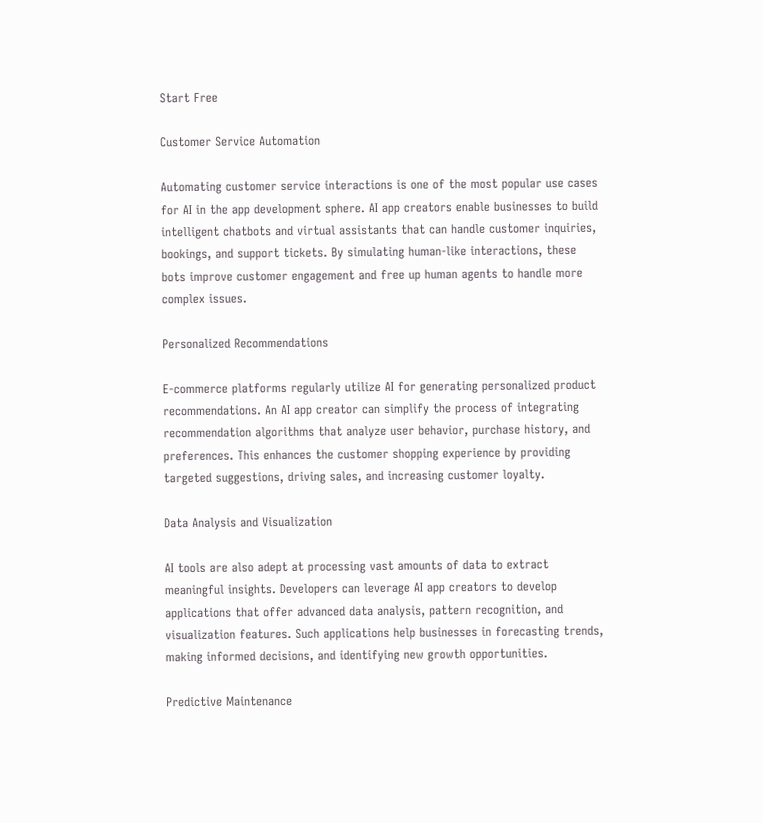Start Free

Customer Service Automation

Automating customer service interactions is one of the most popular use cases for AI in the app development sphere. AI app creators enable businesses to build intelligent chatbots and virtual assistants that can handle customer inquiries, bookings, and support tickets. By simulating human-like interactions, these bots improve customer engagement and free up human agents to handle more complex issues.

Personalized Recommendations

E-commerce platforms regularly utilize AI for generating personalized product recommendations. An AI app creator can simplify the process of integrating recommendation algorithms that analyze user behavior, purchase history, and preferences. This enhances the customer shopping experience by providing targeted suggestions, driving sales, and increasing customer loyalty.

Data Analysis and Visualization

AI tools are also adept at processing vast amounts of data to extract meaningful insights. Developers can leverage AI app creators to develop applications that offer advanced data analysis, pattern recognition, and visualization features. Such applications help businesses in forecasting trends, making informed decisions, and identifying new growth opportunities.

Predictive Maintenance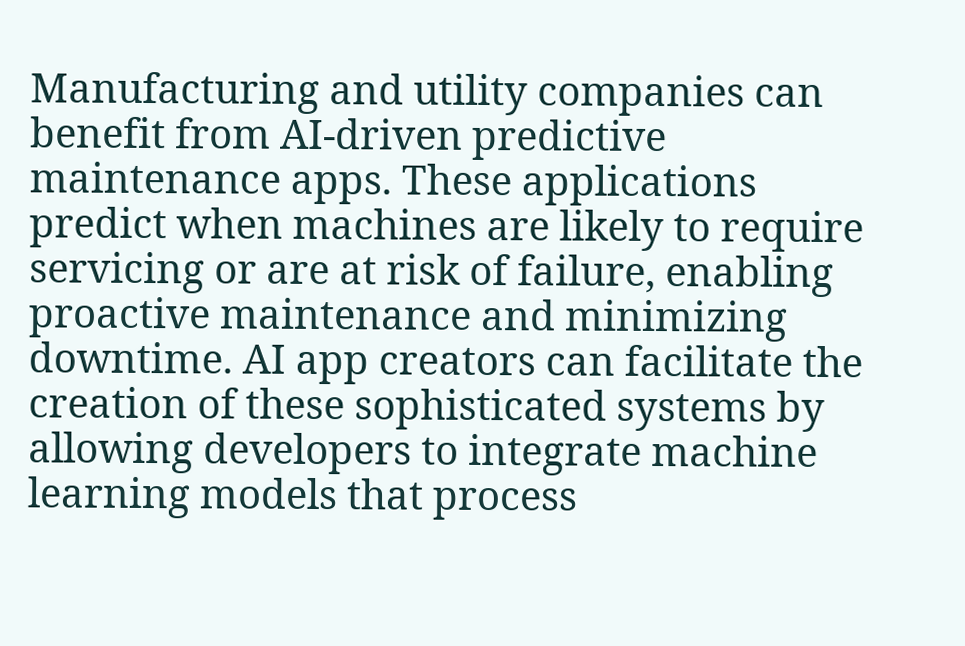Manufacturing and utility companies can benefit from AI-driven predictive maintenance apps. These applications predict when machines are likely to require servicing or are at risk of failure, enabling proactive maintenance and minimizing downtime. AI app creators can facilitate the creation of these sophisticated systems by allowing developers to integrate machine learning models that process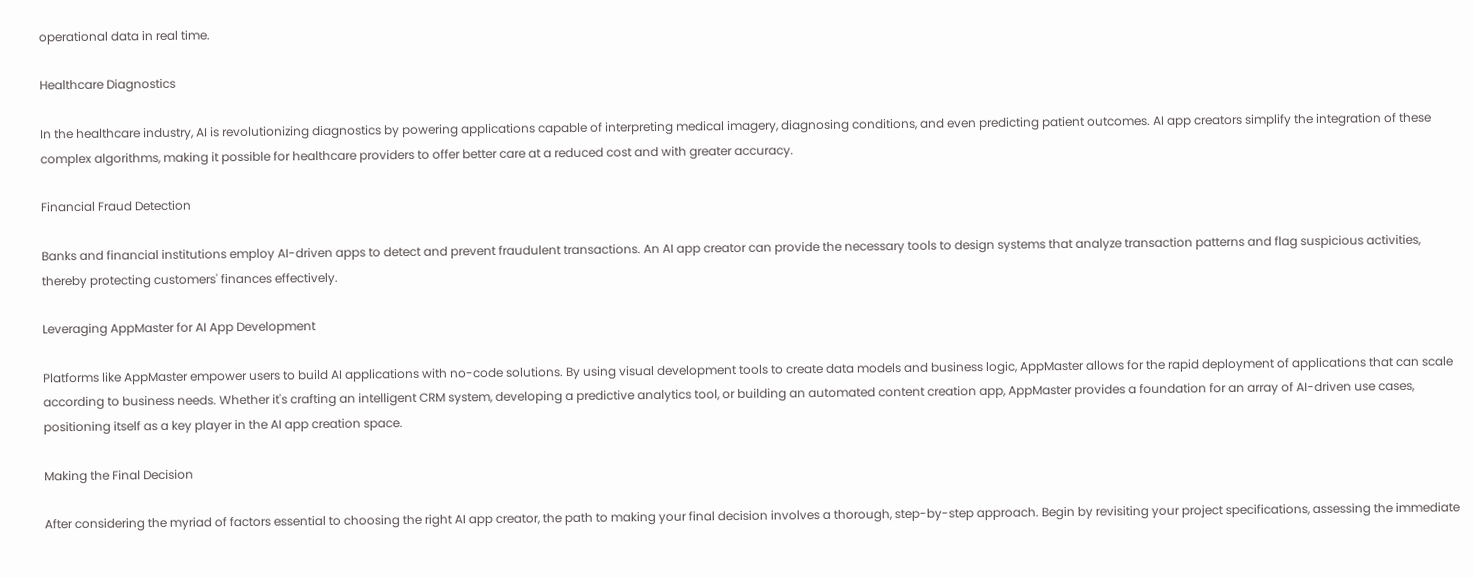operational data in real time.

Healthcare Diagnostics

In the healthcare industry, AI is revolutionizing diagnostics by powering applications capable of interpreting medical imagery, diagnosing conditions, and even predicting patient outcomes. AI app creators simplify the integration of these complex algorithms, making it possible for healthcare providers to offer better care at a reduced cost and with greater accuracy.

Financial Fraud Detection

Banks and financial institutions employ AI-driven apps to detect and prevent fraudulent transactions. An AI app creator can provide the necessary tools to design systems that analyze transaction patterns and flag suspicious activities, thereby protecting customers' finances effectively.

Leveraging AppMaster for AI App Development

Platforms like AppMaster empower users to build AI applications with no-code solutions. By using visual development tools to create data models and business logic, AppMaster allows for the rapid deployment of applications that can scale according to business needs. Whether it's crafting an intelligent CRM system, developing a predictive analytics tool, or building an automated content creation app, AppMaster provides a foundation for an array of AI-driven use cases, positioning itself as a key player in the AI app creation space.

Making the Final Decision

After considering the myriad of factors essential to choosing the right AI app creator, the path to making your final decision involves a thorough, step-by-step approach. Begin by revisiting your project specifications, assessing the immediate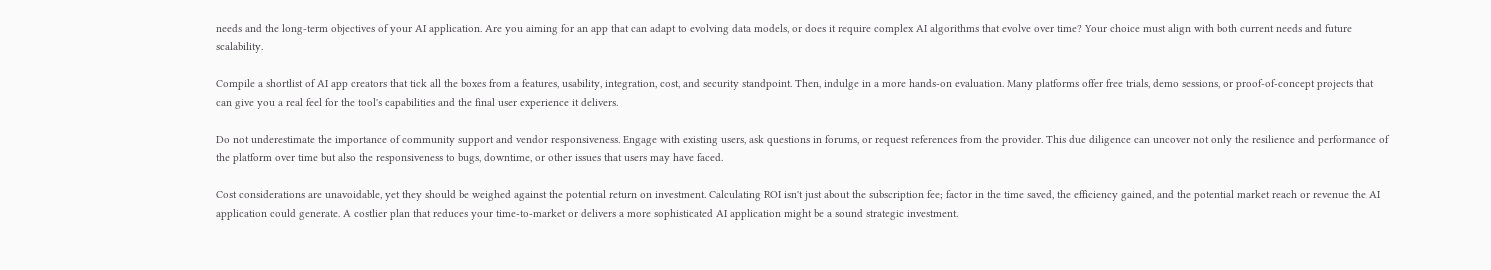needs and the long-term objectives of your AI application. Are you aiming for an app that can adapt to evolving data models, or does it require complex AI algorithms that evolve over time? Your choice must align with both current needs and future scalability.

Compile a shortlist of AI app creators that tick all the boxes from a features, usability, integration, cost, and security standpoint. Then, indulge in a more hands-on evaluation. Many platforms offer free trials, demo sessions, or proof-of-concept projects that can give you a real feel for the tool's capabilities and the final user experience it delivers.

Do not underestimate the importance of community support and vendor responsiveness. Engage with existing users, ask questions in forums, or request references from the provider. This due diligence can uncover not only the resilience and performance of the platform over time but also the responsiveness to bugs, downtime, or other issues that users may have faced.

Cost considerations are unavoidable, yet they should be weighed against the potential return on investment. Calculating ROI isn't just about the subscription fee; factor in the time saved, the efficiency gained, and the potential market reach or revenue the AI application could generate. A costlier plan that reduces your time-to-market or delivers a more sophisticated AI application might be a sound strategic investment.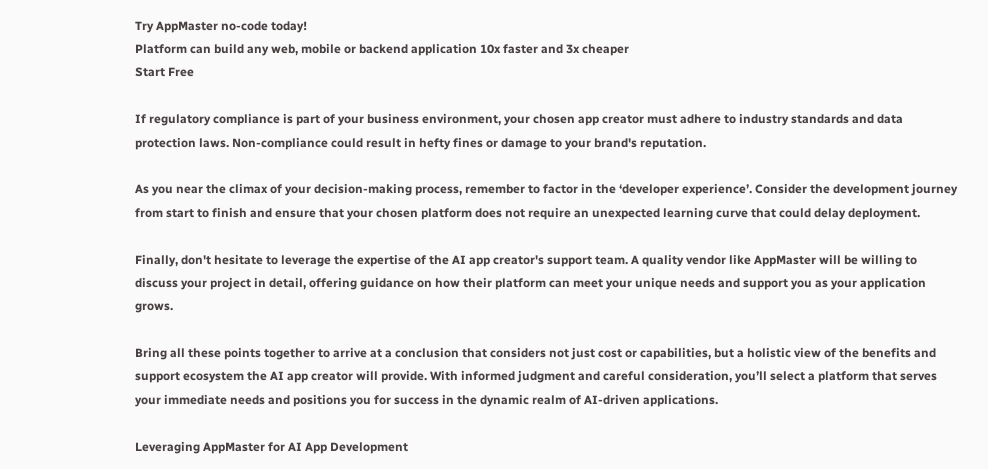Try AppMaster no-code today!
Platform can build any web, mobile or backend application 10x faster and 3x cheaper
Start Free

If regulatory compliance is part of your business environment, your chosen app creator must adhere to industry standards and data protection laws. Non-compliance could result in hefty fines or damage to your brand's reputation.

As you near the climax of your decision-making process, remember to factor in the ‘developer experience’. Consider the development journey from start to finish and ensure that your chosen platform does not require an unexpected learning curve that could delay deployment.

Finally, don't hesitate to leverage the expertise of the AI app creator's support team. A quality vendor like AppMaster will be willing to discuss your project in detail, offering guidance on how their platform can meet your unique needs and support you as your application grows.

Bring all these points together to arrive at a conclusion that considers not just cost or capabilities, but a holistic view of the benefits and support ecosystem the AI app creator will provide. With informed judgment and careful consideration, you’ll select a platform that serves your immediate needs and positions you for success in the dynamic realm of AI-driven applications.

Leveraging AppMaster for AI App Development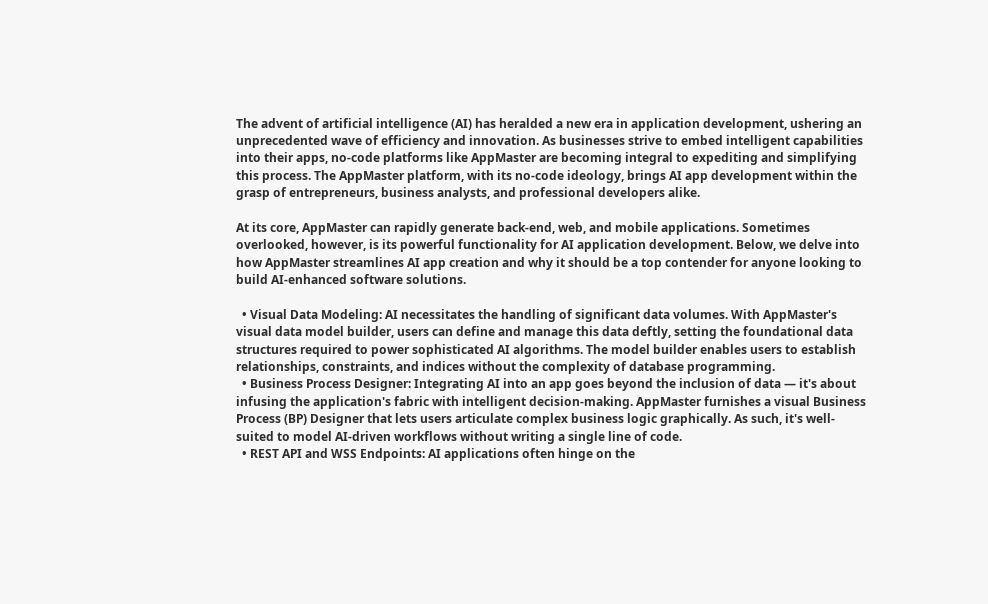The advent of artificial intelligence (AI) has heralded a new era in application development, ushering an unprecedented wave of efficiency and innovation. As businesses strive to embed intelligent capabilities into their apps, no-code platforms like AppMaster are becoming integral to expediting and simplifying this process. The AppMaster platform, with its no-code ideology, brings AI app development within the grasp of entrepreneurs, business analysts, and professional developers alike.

At its core, AppMaster can rapidly generate back-end, web, and mobile applications. Sometimes overlooked, however, is its powerful functionality for AI application development. Below, we delve into how AppMaster streamlines AI app creation and why it should be a top contender for anyone looking to build AI-enhanced software solutions.

  • Visual Data Modeling: AI necessitates the handling of significant data volumes. With AppMaster's visual data model builder, users can define and manage this data deftly, setting the foundational data structures required to power sophisticated AI algorithms. The model builder enables users to establish relationships, constraints, and indices without the complexity of database programming.
  • Business Process Designer: Integrating AI into an app goes beyond the inclusion of data — it's about infusing the application's fabric with intelligent decision-making. AppMaster furnishes a visual Business Process (BP) Designer that lets users articulate complex business logic graphically. As such, it's well-suited to model AI-driven workflows without writing a single line of code.
  • REST API and WSS Endpoints: AI applications often hinge on the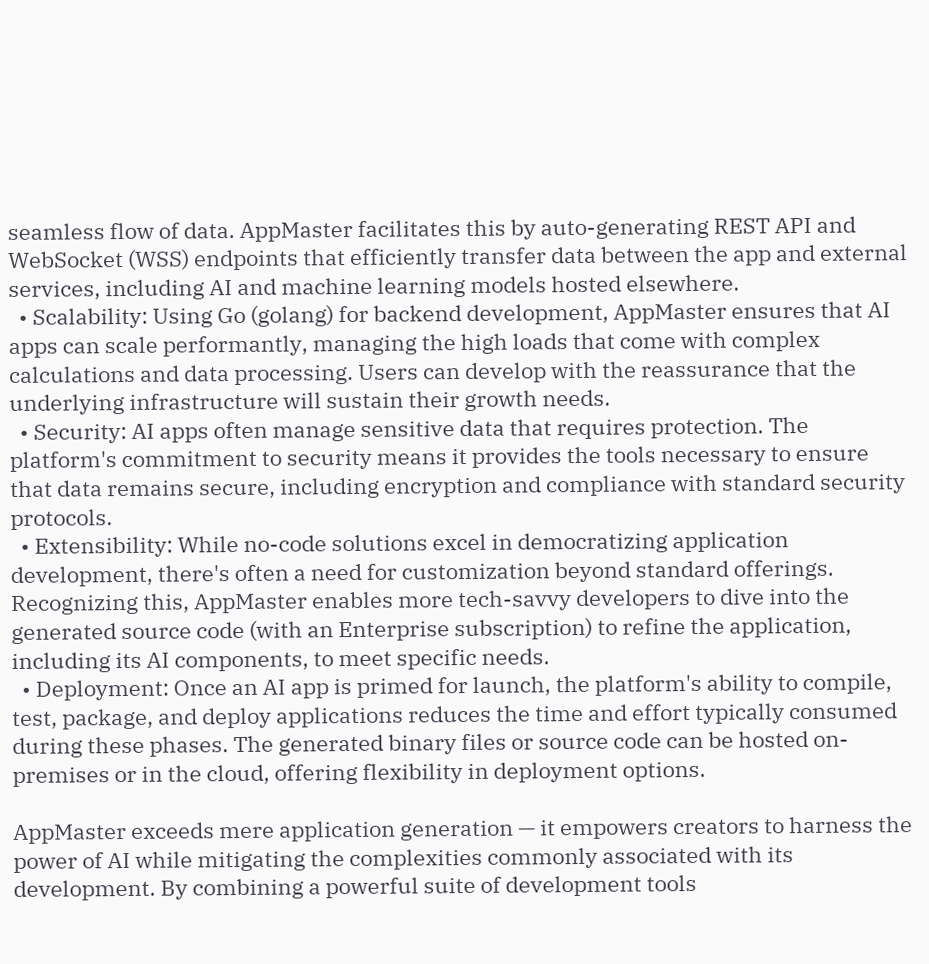seamless flow of data. AppMaster facilitates this by auto-generating REST API and WebSocket (WSS) endpoints that efficiently transfer data between the app and external services, including AI and machine learning models hosted elsewhere.
  • Scalability: Using Go (golang) for backend development, AppMaster ensures that AI apps can scale performantly, managing the high loads that come with complex calculations and data processing. Users can develop with the reassurance that the underlying infrastructure will sustain their growth needs.
  • Security: AI apps often manage sensitive data that requires protection. The platform's commitment to security means it provides the tools necessary to ensure that data remains secure, including encryption and compliance with standard security protocols.
  • Extensibility: While no-code solutions excel in democratizing application development, there's often a need for customization beyond standard offerings. Recognizing this, AppMaster enables more tech-savvy developers to dive into the generated source code (with an Enterprise subscription) to refine the application, including its AI components, to meet specific needs.
  • Deployment: Once an AI app is primed for launch, the platform's ability to compile, test, package, and deploy applications reduces the time and effort typically consumed during these phases. The generated binary files or source code can be hosted on-premises or in the cloud, offering flexibility in deployment options.

AppMaster exceeds mere application generation — it empowers creators to harness the power of AI while mitigating the complexities commonly associated with its development. By combining a powerful suite of development tools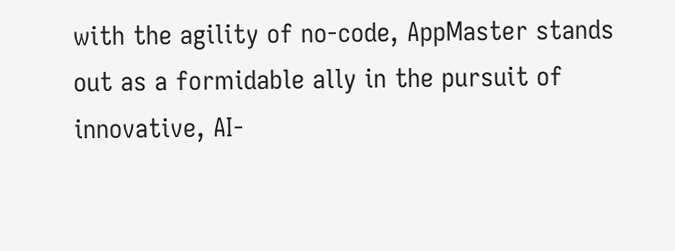with the agility of no-code, AppMaster stands out as a formidable ally in the pursuit of innovative, AI-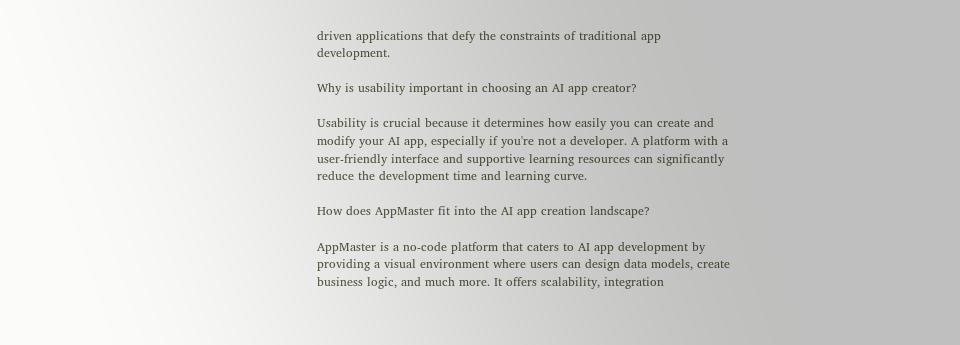driven applications that defy the constraints of traditional app development.

Why is usability important in choosing an AI app creator?

Usability is crucial because it determines how easily you can create and modify your AI app, especially if you're not a developer. A platform with a user-friendly interface and supportive learning resources can significantly reduce the development time and learning curve.

How does AppMaster fit into the AI app creation landscape?

AppMaster is a no-code platform that caters to AI app development by providing a visual environment where users can design data models, create business logic, and much more. It offers scalability, integration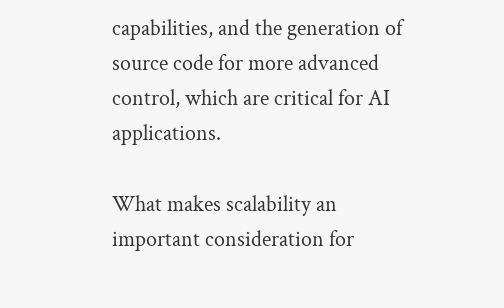capabilities, and the generation of source code for more advanced control, which are critical for AI applications.

What makes scalability an important consideration for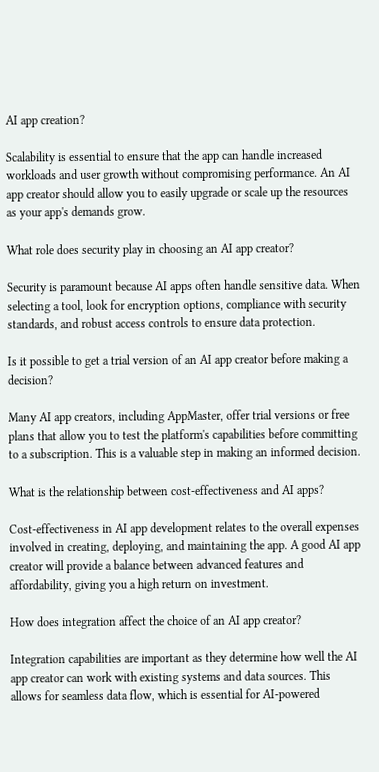AI app creation?

Scalability is essential to ensure that the app can handle increased workloads and user growth without compromising performance. An AI app creator should allow you to easily upgrade or scale up the resources as your app's demands grow.

What role does security play in choosing an AI app creator?

Security is paramount because AI apps often handle sensitive data. When selecting a tool, look for encryption options, compliance with security standards, and robust access controls to ensure data protection.

Is it possible to get a trial version of an AI app creator before making a decision?

Many AI app creators, including AppMaster, offer trial versions or free plans that allow you to test the platform's capabilities before committing to a subscription. This is a valuable step in making an informed decision.

What is the relationship between cost-effectiveness and AI apps?

Cost-effectiveness in AI app development relates to the overall expenses involved in creating, deploying, and maintaining the app. A good AI app creator will provide a balance between advanced features and affordability, giving you a high return on investment.

How does integration affect the choice of an AI app creator?

Integration capabilities are important as they determine how well the AI app creator can work with existing systems and data sources. This allows for seamless data flow, which is essential for AI-powered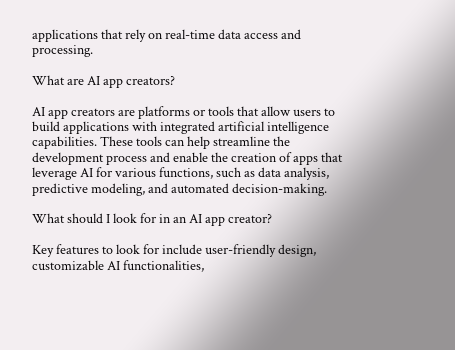applications that rely on real-time data access and processing.

What are AI app creators?

AI app creators are platforms or tools that allow users to build applications with integrated artificial intelligence capabilities. These tools can help streamline the development process and enable the creation of apps that leverage AI for various functions, such as data analysis, predictive modeling, and automated decision-making.

What should I look for in an AI app creator?

Key features to look for include user-friendly design, customizable AI functionalities,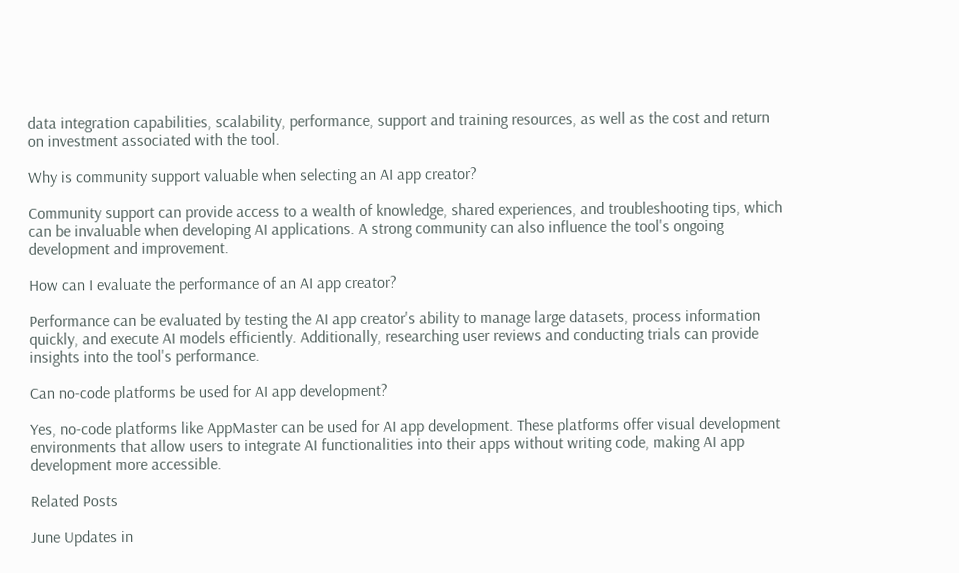data integration capabilities, scalability, performance, support and training resources, as well as the cost and return on investment associated with the tool.

Why is community support valuable when selecting an AI app creator?

Community support can provide access to a wealth of knowledge, shared experiences, and troubleshooting tips, which can be invaluable when developing AI applications. A strong community can also influence the tool's ongoing development and improvement.

How can I evaluate the performance of an AI app creator?

Performance can be evaluated by testing the AI app creator's ability to manage large datasets, process information quickly, and execute AI models efficiently. Additionally, researching user reviews and conducting trials can provide insights into the tool's performance.

Can no-code platforms be used for AI app development?

Yes, no-code platforms like AppMaster can be used for AI app development. These platforms offer visual development environments that allow users to integrate AI functionalities into their apps without writing code, making AI app development more accessible.

Related Posts

June Updates in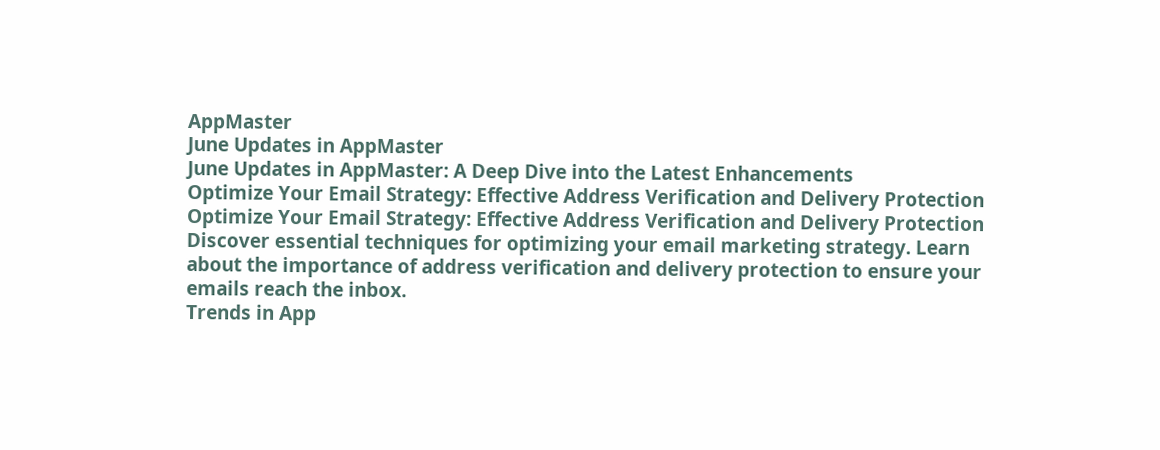AppMaster
June Updates in AppMaster
June Updates in AppMaster: A Deep Dive into the Latest Enhancements
Optimize Your Email Strategy: Effective Address Verification and Delivery Protection
Optimize Your Email Strategy: Effective Address Verification and Delivery Protection
Discover essential techniques for optimizing your email marketing strategy. Learn about the importance of address verification and delivery protection to ensure your emails reach the inbox.
Trends in App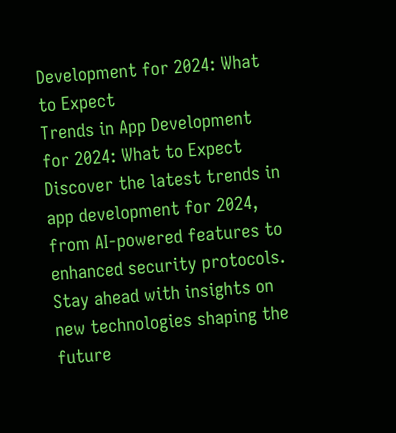Development for 2024: What to Expect
Trends in App Development for 2024: What to Expect
Discover the latest trends in app development for 2024, from AI-powered features to enhanced security protocols. Stay ahead with insights on new technologies shaping the future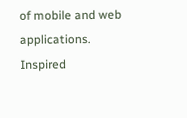of mobile and web applications.
Inspired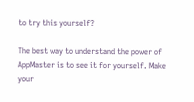to try this yourself?

The best way to understand the power of AppMaster is to see it for yourself. Make your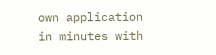own application in minutes with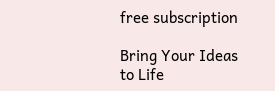free subscription

Bring Your Ideas to Life